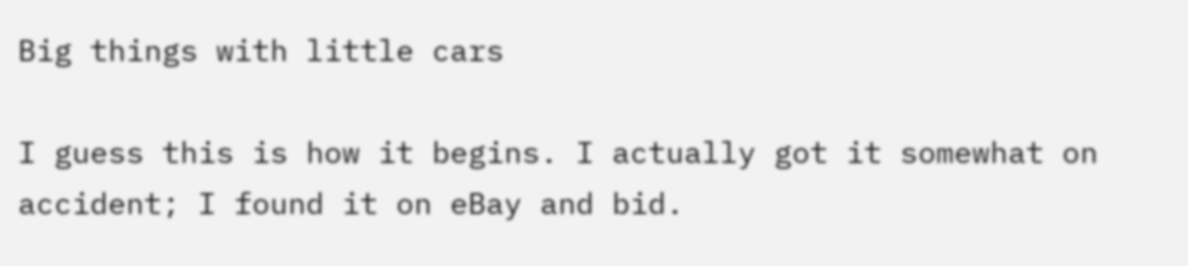Big things with little cars

I guess this is how it begins. I actually got it somewhat on accident; I found it on eBay and bid.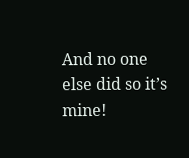And no one else did so it’s mine!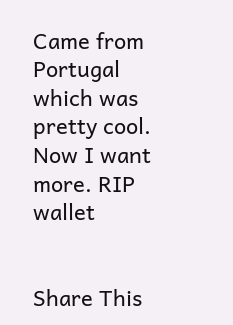Came from Portugal which was pretty cool. Now I want more. RIP wallet


Share This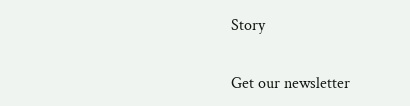Story

Get our newsletter